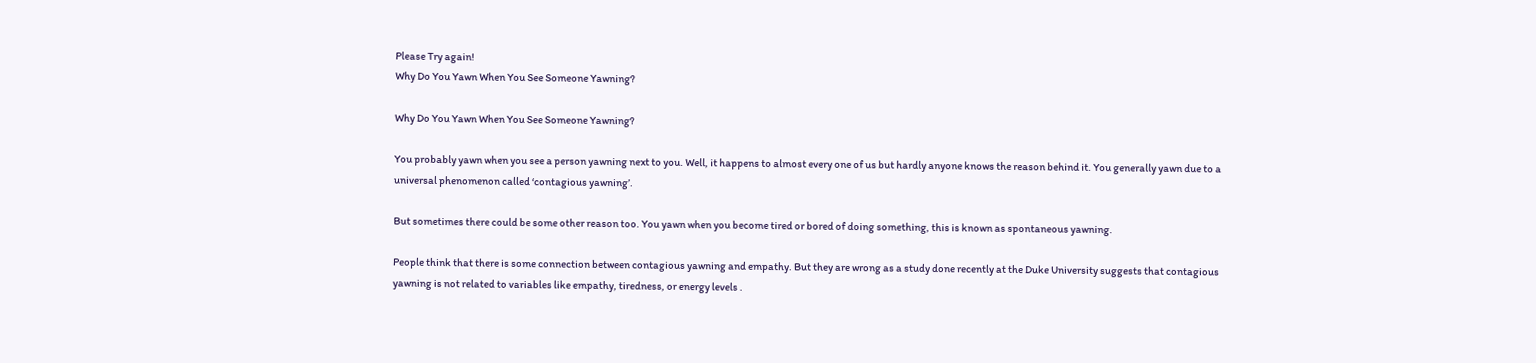Please Try again!
Why Do You Yawn When You See Someone Yawning?

Why Do You Yawn When You See Someone Yawning?

You probably yawn when you see a person yawning next to you. Well, it happens to almost every one of us but hardly anyone knows the reason behind it. You generally yawn due to a universal phenomenon called ‘contagious yawning’.

But sometimes there could be some other reason too. You yawn when you become tired or bored of doing something, this is known as spontaneous yawning.

People think that there is some connection between contagious yawning and empathy. But they are wrong as a study done recently at the Duke University suggests that contagious yawning is not related to variables like empathy, tiredness, or energy levels .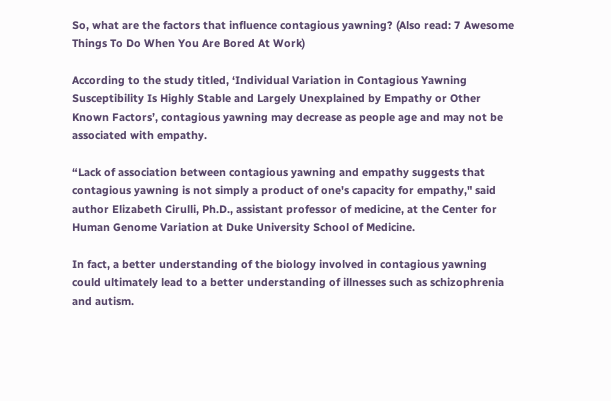So, what are the factors that influence contagious yawning? (Also read: 7 Awesome Things To Do When You Are Bored At Work)

According to the study titled, ‘Individual Variation in Contagious Yawning Susceptibility Is Highly Stable and Largely Unexplained by Empathy or Other Known Factors’, contagious yawning may decrease as people age and may not be associated with empathy.

“Lack of association between contagious yawning and empathy suggests that contagious yawning is not simply a product of one's capacity for empathy," said author Elizabeth Cirulli, Ph.D., assistant professor of medicine, at the Center for Human Genome Variation at Duke University School of Medicine.

In fact, a better understanding of the biology involved in contagious yawning could ultimately lead to a better understanding of illnesses such as schizophrenia and autism.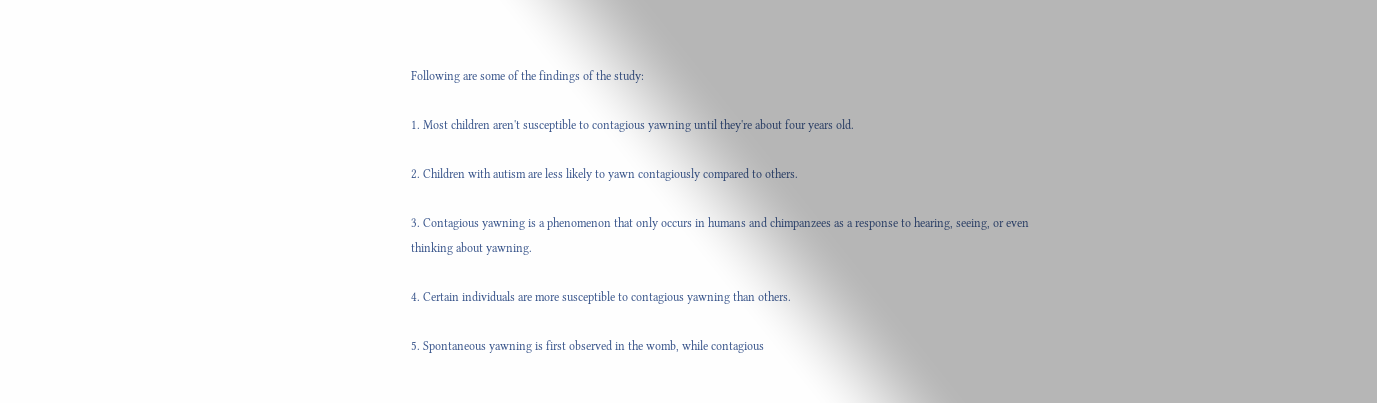Following are some of the findings of the study:

1. Most children aren't susceptible to contagious yawning until they're about four years old.

2. Children with autism are less likely to yawn contagiously compared to others.

3. Contagious yawning is a phenomenon that only occurs in humans and chimpanzees as a response to hearing, seeing, or even thinking about yawning.

4. Certain individuals are more susceptible to contagious yawning than others.

5. Spontaneous yawning is first observed in the womb, while contagious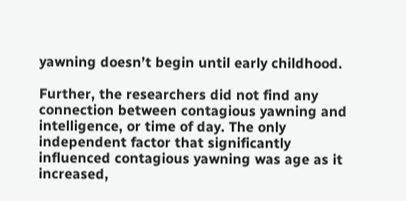yawning doesn’t begin until early childhood.

Further, the researchers did not find any connection between contagious yawning and intelligence, or time of day. The only independent factor that significantly influenced contagious yawning was age as it increased,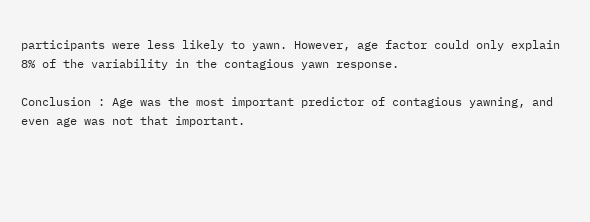participants were less likely to yawn. However, age factor could only explain 8% of the variability in the contagious yawn response.

Conclusion : Age was the most important predictor of contagious yawning, and even age was not that important.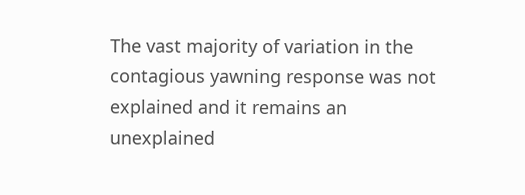The vast majority of variation in the contagious yawning response was not explained and it remains an unexplained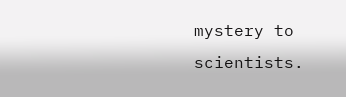mystery to scientists.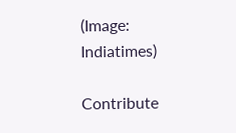(Image: Indiatimes)

Contribute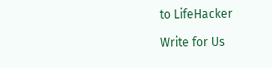to LifeHacker

Write for Us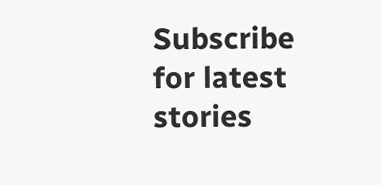Subscribe for latest stories